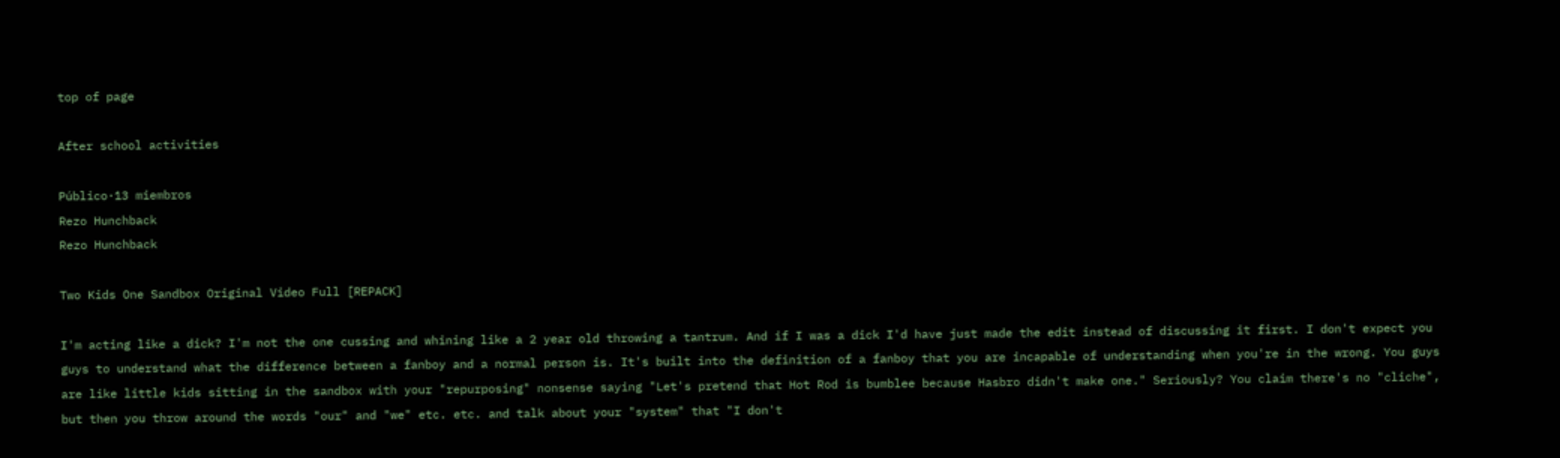top of page

After school activities

Público·13 miembros
Rezo Hunchback
Rezo Hunchback

Two Kids One Sandbox Original Video Full [REPACK]

I'm acting like a dick? I'm not the one cussing and whining like a 2 year old throwing a tantrum. And if I was a dick I'd have just made the edit instead of discussing it first. I don't expect you guys to understand what the difference between a fanboy and a normal person is. It's built into the definition of a fanboy that you are incapable of understanding when you're in the wrong. You guys are like little kids sitting in the sandbox with your "repurposing" nonsense saying "Let's pretend that Hot Rod is bumblee because Hasbro didn't make one." Seriously? You claim there's no "cliche", but then you throw around the words "our" and "we" etc. etc. and talk about your "system" that "I don't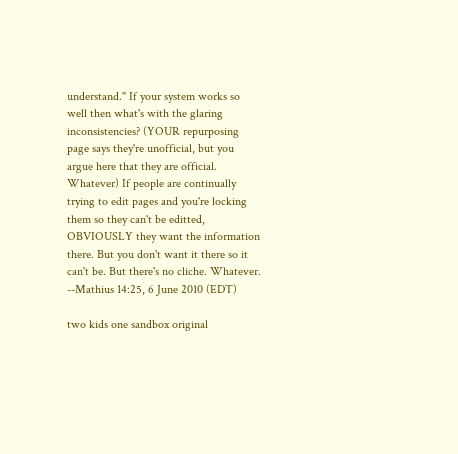understand." If your system works so well then what's with the glaring inconsistencies? (YOUR repurposing page says they're unofficial, but you argue here that they are official. Whatever) If people are continually trying to edit pages and you're locking them so they can't be editted, OBVIOUSLY they want the information there. But you don't want it there so it can't be. But there's no cliche. Whatever. --Mathius 14:25, 6 June 2010 (EDT)

two kids one sandbox original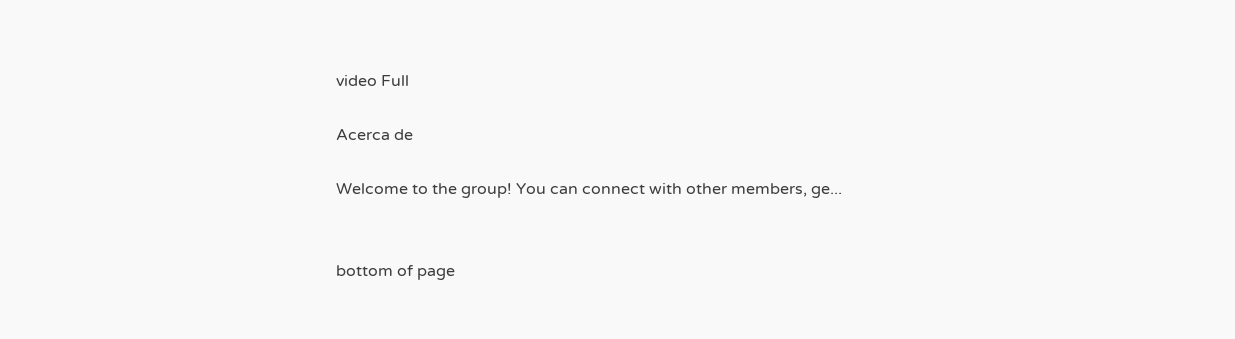video Full

Acerca de

Welcome to the group! You can connect with other members, ge...


bottom of page